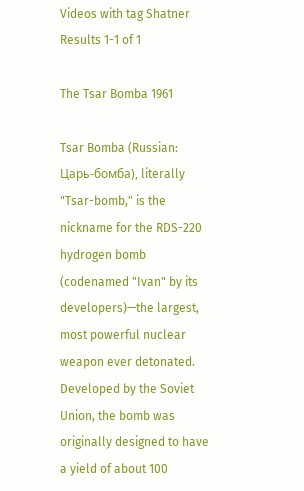Videos with tag Shatner
Results 1-1 of 1

The Tsar Bomba 1961

Tsar Bomba (Russian: Царь-бомба), literally "Tsar-bomb," is the nickname for the RDS-220 hydrogen bomb (codenamed "Ivan" by its developers)—the largest, most powerful nuclear weapon ever detonated. Developed by the Soviet Union, the bomb was originally designed to have a yield of about 100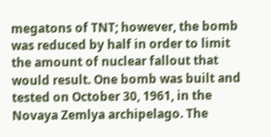megatons of TNT; however, the bomb was reduced by half in order to limit the amount of nuclear fallout that would result. One bomb was built and tested on October 30, 1961, in the Novaya Zemlya archipelago. The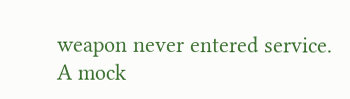weapon never entered service. A mock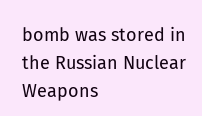bomb was stored in the Russian Nuclear Weapons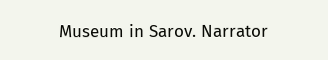Museum in Sarov. Narrator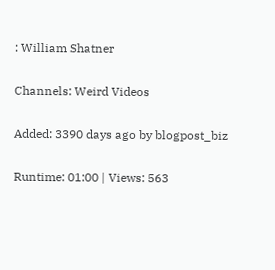: William Shatner

Channels: Weird Videos

Added: 3390 days ago by blogpost_biz

Runtime: 01:00 | Views: 563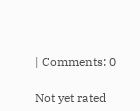| Comments: 0

Not yet rated